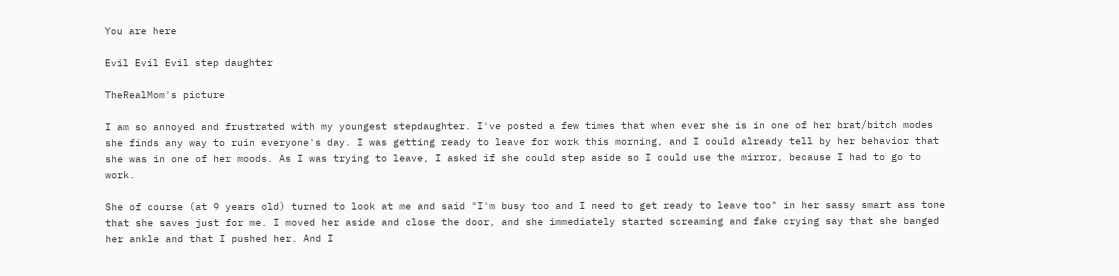You are here

Evil Evil Evil step daughter

TheRealMom's picture

I am so annoyed and frustrated with my youngest stepdaughter. I've posted a few times that when ever she is in one of her brat/bitch modes she finds any way to ruin everyone's day. I was getting ready to leave for work this morning, and I could already tell by her behavior that she was in one of her moods. As I was trying to leave, I asked if she could step aside so I could use the mirror, because I had to go to work.

She of course (at 9 years old) turned to look at me and said "I'm busy too and I need to get ready to leave too" in her sassy smart ass tone that she saves just for me. I moved her aside and close the door, and she immediately started screaming and fake crying say that she banged her ankle and that I pushed her. And I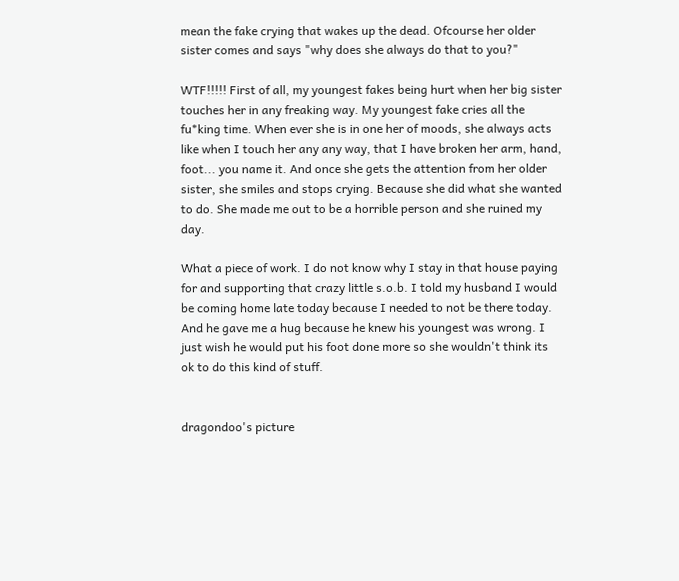mean the fake crying that wakes up the dead. Ofcourse her older sister comes and says "why does she always do that to you?"

WTF!!!!! First of all, my youngest fakes being hurt when her big sister touches her in any freaking way. My youngest fake cries all the fu*king time. When ever she is in one her of moods, she always acts like when I touch her any any way, that I have broken her arm, hand, foot... you name it. And once she gets the attention from her older sister, she smiles and stops crying. Because she did what she wanted to do. She made me out to be a horrible person and she ruined my day.

What a piece of work. I do not know why I stay in that house paying for and supporting that crazy little s.o.b. I told my husband I would be coming home late today because I needed to not be there today. And he gave me a hug because he knew his youngest was wrong. I just wish he would put his foot done more so she wouldn't think its ok to do this kind of stuff.


dragondoo's picture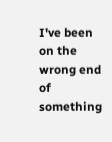I've been on the wrong end of something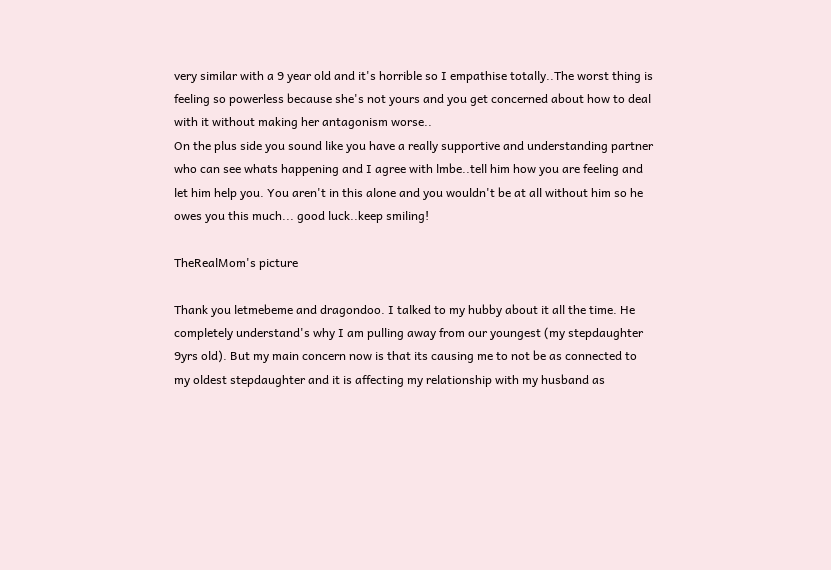very similar with a 9 year old and it's horrible so I empathise totally..The worst thing is feeling so powerless because she's not yours and you get concerned about how to deal with it without making her antagonism worse..
On the plus side you sound like you have a really supportive and understanding partner who can see whats happening and I agree with lmbe..tell him how you are feeling and let him help you. You aren't in this alone and you wouldn't be at all without him so he owes you this much... good luck..keep smiling!

TheRealMom's picture

Thank you letmebeme and dragondoo. I talked to my hubby about it all the time. He completely understand's why I am pulling away from our youngest (my stepdaughter 9yrs old). But my main concern now is that its causing me to not be as connected to my oldest stepdaughter and it is affecting my relationship with my husband as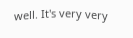well. It's very very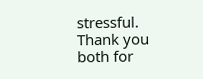stressful. Thank you both for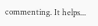commenting. It helps...